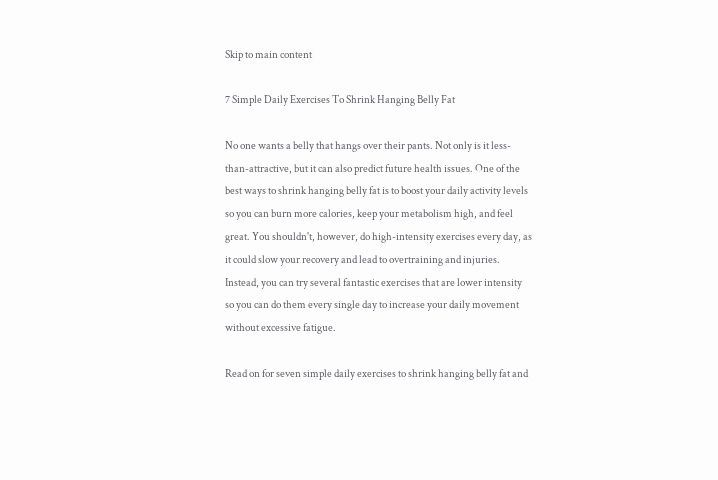Skip to main content

7 Simple Daily Exercises To Shrink Hanging Belly Fat

No one wants a belly that hangs over their pants. Not only is it less-than-attractive, but it can also predict future health issues. One of the best ways to shrink hanging belly fat is to boost your daily activity levels so you can burn more calories, keep your metabolism high, and feel great. You shouldn't, however, do high-intensity exercises every day, as it could slow your recovery and lead to overtraining and injuries. Instead, you can try several fantastic exercises that are lower intensity so you can do them every single day to increase your daily movement without excessive fatigue.

Read on for seven simple daily exercises to shrink hanging belly fat and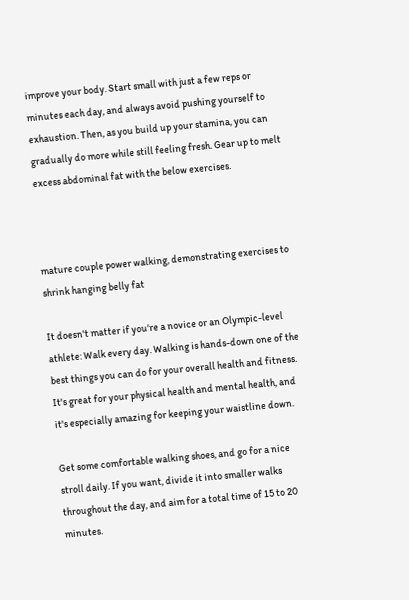improve your body. Start small with just a few reps or minutes each day, and always avoid pushing yourself to exhaustion. Then, as you build up your stamina, you can gradually do more while still feeling fresh. Gear up to melt excess abdominal fat with the below exercises.



mature couple power walking, demonstrating exercises to shrink hanging belly fat

It doesn't matter if you're a novice or an Olympic-level athlete: Walk every day. Walking is hands-down one of the best things you can do for your overall health and fitness. It's great for your physical health and mental health, and it's especially amazing for keeping your waistline down.

Get some comfortable walking shoes, and go for a nice stroll daily. If you want, divide it into smaller walks throughout the day, and aim for a total time of 15 to 20 minutes.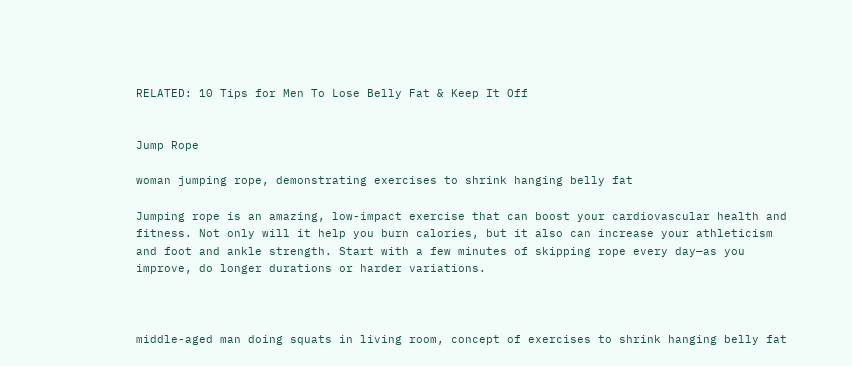RELATED: 10 Tips for Men To Lose Belly Fat & Keep It Off


Jump Rope

woman jumping rope, demonstrating exercises to shrink hanging belly fat

Jumping rope is an amazing, low-impact exercise that can boost your cardiovascular health and fitness. Not only will it help you burn calories, but it also can increase your athleticism and foot and ankle strength. Start with a few minutes of skipping rope every day—as you improve, do longer durations or harder variations.



middle-aged man doing squats in living room, concept of exercises to shrink hanging belly fat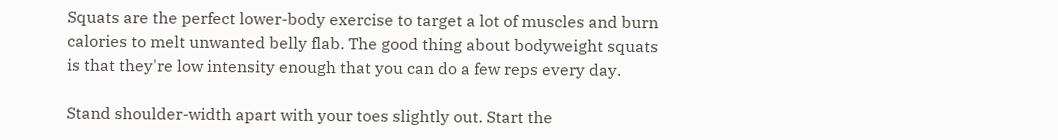Squats are the perfect lower-body exercise to target a lot of muscles and burn calories to melt unwanted belly flab. The good thing about bodyweight squats is that they're low intensity enough that you can do a few reps every day.

Stand shoulder-width apart with your toes slightly out. Start the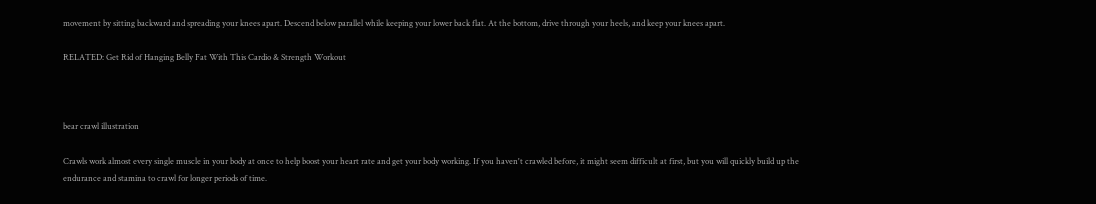movement by sitting backward and spreading your knees apart. Descend below parallel while keeping your lower back flat. At the bottom, drive through your heels, and keep your knees apart.

RELATED: Get Rid of Hanging Belly Fat With This Cardio & Strength Workout



bear crawl illustration

Crawls work almost every single muscle in your body at once to help boost your heart rate and get your body working. If you haven't crawled before, it might seem difficult at first, but you will quickly build up the endurance and stamina to crawl for longer periods of time.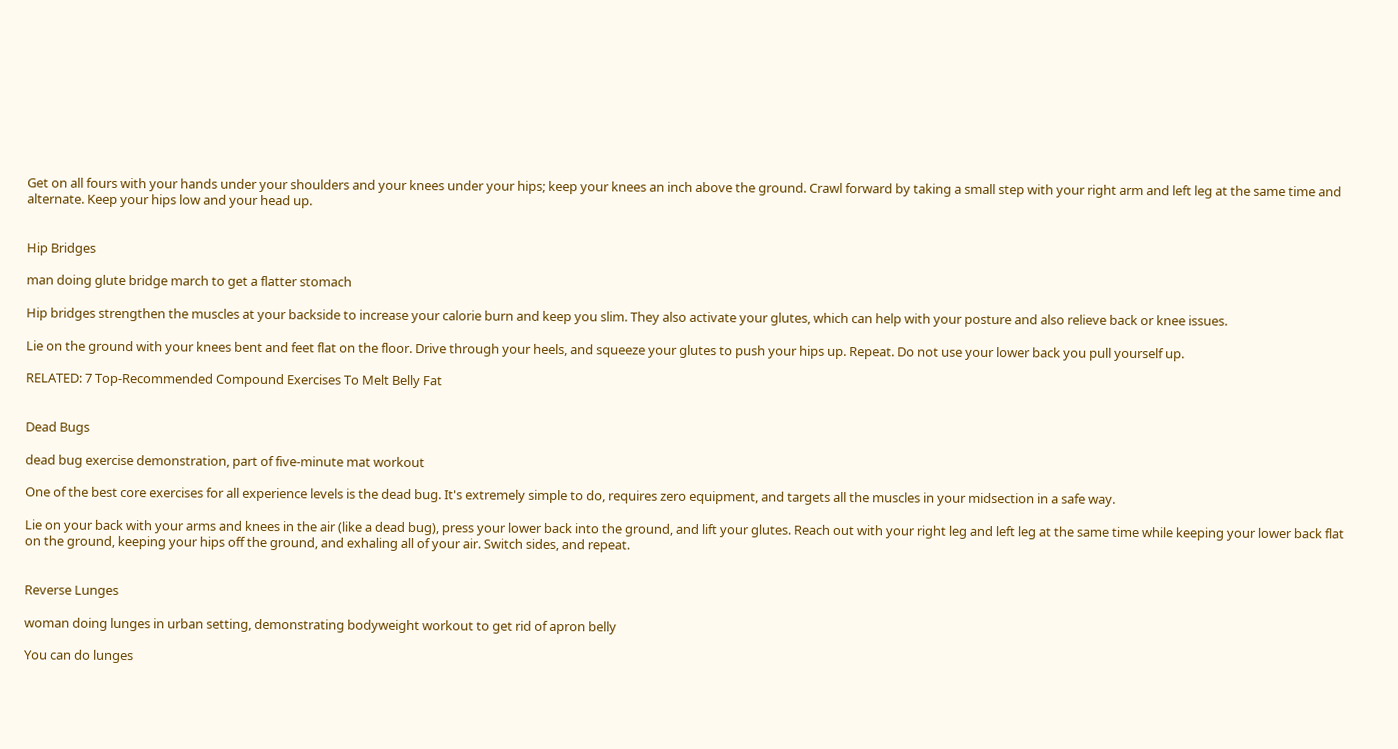Get on all fours with your hands under your shoulders and your knees under your hips; keep your knees an inch above the ground. Crawl forward by taking a small step with your right arm and left leg at the same time and alternate. Keep your hips low and your head up.


Hip Bridges

man doing glute bridge march to get a flatter stomach

Hip bridges strengthen the muscles at your backside to increase your calorie burn and keep you slim. They also activate your glutes, which can help with your posture and also relieve back or knee issues.

Lie on the ground with your knees bent and feet flat on the floor. Drive through your heels, and squeeze your glutes to push your hips up. Repeat. Do not use your lower back you pull yourself up.

RELATED: 7 Top-Recommended Compound Exercises To Melt Belly Fat


Dead Bugs

dead bug exercise demonstration, part of five-minute mat workout

One of the best core exercises for all experience levels is the dead bug. It's extremely simple to do, requires zero equipment, and targets all the muscles in your midsection in a safe way.

Lie on your back with your arms and knees in the air (like a dead bug), press your lower back into the ground, and lift your glutes. Reach out with your right leg and left leg at the same time while keeping your lower back flat on the ground, keeping your hips off the ground, and exhaling all of your air. Switch sides, and repeat.


Reverse Lunges

woman doing lunges in urban setting, demonstrating bodyweight workout to get rid of apron belly

You can do lunges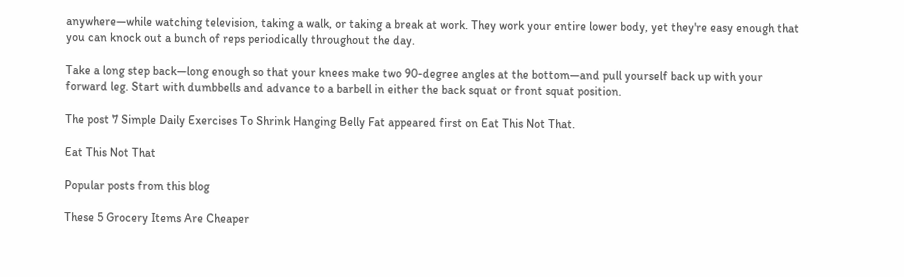anywhere—while watching television, taking a walk, or taking a break at work. They work your entire lower body, yet they're easy enough that you can knock out a bunch of reps periodically throughout the day.

Take a long step back—long enough so that your knees make two 90-degree angles at the bottom—and pull yourself back up with your forward leg. Start with dumbbells and advance to a barbell in either the back squat or front squat position.

The post 7 Simple Daily Exercises To Shrink Hanging Belly Fat appeared first on Eat This Not That.

Eat This Not That

Popular posts from this blog

These 5 Grocery Items Are Cheaper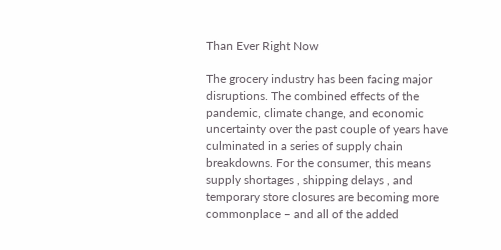Than Ever Right Now

The grocery industry has been facing major disruptions. The combined effects of the pandemic, climate change, and economic uncertainty over the past couple of years have culminated in a series of supply chain breakdowns. For the consumer, this means supply shortages , shipping delays , and temporary store closures are becoming more commonplace – and all of the added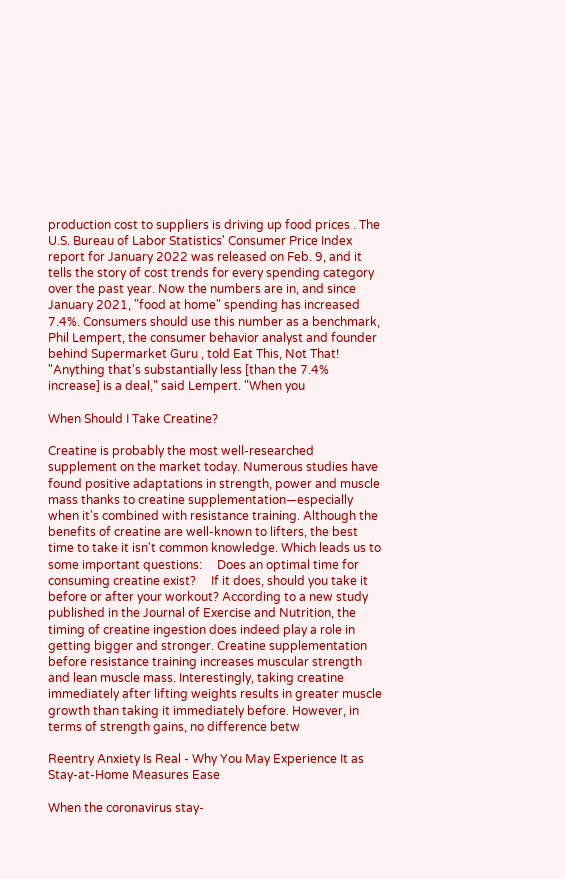production cost to suppliers is driving up food prices . The U.S. Bureau of Labor Statistics' Consumer Price Index report for January 2022 was released on Feb. 9, and it tells the story of cost trends for every spending category over the past year. Now the numbers are in, and since January 2021, "food at home" spending has increased 7.4%. Consumers should use this number as a benchmark, Phil Lempert, the consumer behavior analyst and founder behind Supermarket Guru , told Eat This, Not That! "Anything that's substantially less [than the 7.4% increase] is a deal," said Lempert. "When you

When Should I Take Creatine?

Creatine is probably the most well-researched supplement on the market today. Numerous studies have found positive adaptations in strength, power and muscle mass thanks to creatine supplementation—especially when it's combined with resistance training. Although the benefits of creatine are well-known to lifters, the best time to take it isn't common knowledge. Which leads us to some important questions:     Does an optimal time for consuming creatine exist?     If it does, should you take it before or after your workout? According to a new study published in the Journal of Exercise and Nutrition, the timing of creatine ingestion does indeed play a role in getting bigger and stronger. Creatine supplementation before resistance training increases muscular strength and lean muscle mass. Interestingly, taking creatine immediately after lifting weights results in greater muscle growth than taking it immediately before. However, in terms of strength gains, no difference betw

Reentry Anxiety Is Real - Why You May Experience It as Stay-at-Home Measures Ease

When the coronavirus stay-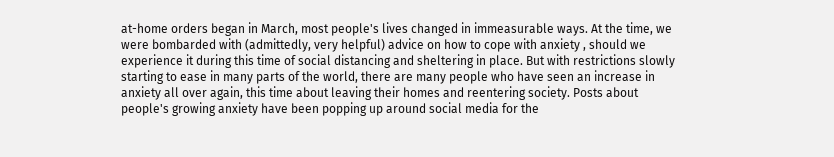at-home orders began in March, most people's lives changed in immeasurable ways. At the time, we were bombarded with (admittedly, very helpful) advice on how to cope with anxiety , should we experience it during this time of social distancing and sheltering in place. But with restrictions slowly starting to ease in many parts of the world, there are many people who have seen an increase in anxiety all over again, this time about leaving their homes and reentering society. Posts about people's growing anxiety have been popping up around social media for the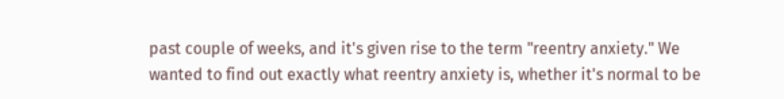past couple of weeks, and it's given rise to the term "reentry anxiety." We wanted to find out exactly what reentry anxiety is, whether it's normal to be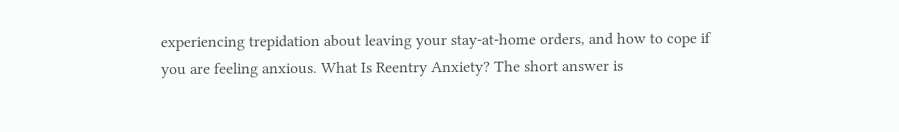experiencing trepidation about leaving your stay-at-home orders, and how to cope if you are feeling anxious. What Is Reentry Anxiety? The short answer is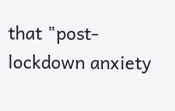that "post-lockdown anxiety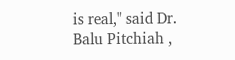is real," said Dr. Balu Pitchiah ,